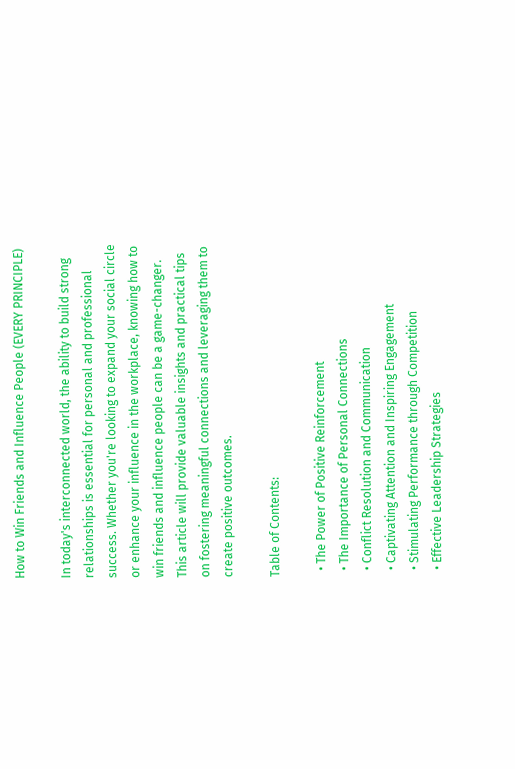How to Win Friends and Influence People (EVERY PRINCIPLE)

In today's interconnected world, the ability to build strong relationships is essential for personal and professional success. Whether you're looking to expand your social circle or enhance your influence in the workplace, knowing how to win friends and influence people can be a game-changer. This article will provide valuable insights and practical tips on fostering meaningful connections and leveraging them to create positive outcomes.

Table of Contents:

  • The Power of Positive Reinforcement
  • The Importance of Personal Connections
  • Conflict Resolution and Communication
  • Captivating Attention and Inspiring Engagement
  • Stimulating Performance through Competition
  • Effective Leadership Strategies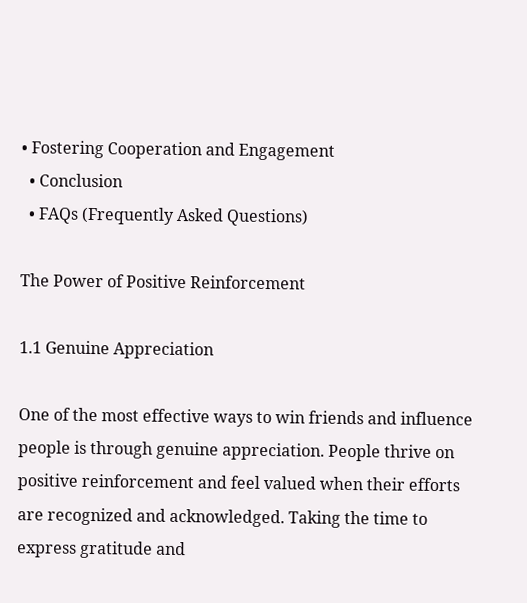• Fostering Cooperation and Engagement
  • Conclusion
  • FAQs (Frequently Asked Questions)

The Power of Positive Reinforcement

1.1 Genuine Appreciation

One of the most effective ways to win friends and influence people is through genuine appreciation. People thrive on positive reinforcement and feel valued when their efforts are recognized and acknowledged. Taking the time to express gratitude and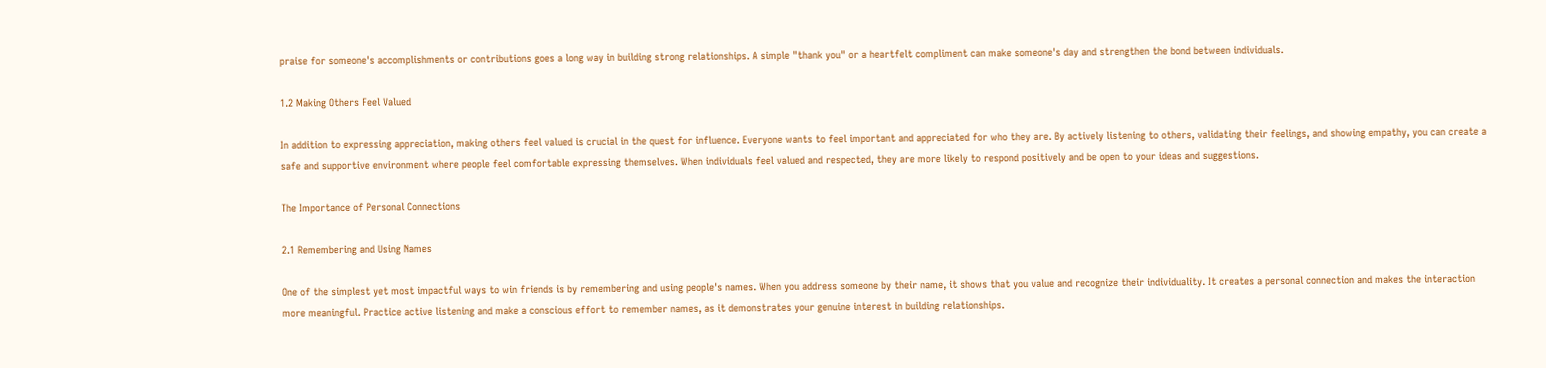praise for someone's accomplishments or contributions goes a long way in building strong relationships. A simple "thank you" or a heartfelt compliment can make someone's day and strengthen the bond between individuals.

1.2 Making Others Feel Valued

In addition to expressing appreciation, making others feel valued is crucial in the quest for influence. Everyone wants to feel important and appreciated for who they are. By actively listening to others, validating their feelings, and showing empathy, you can create a safe and supportive environment where people feel comfortable expressing themselves. When individuals feel valued and respected, they are more likely to respond positively and be open to your ideas and suggestions.

The Importance of Personal Connections

2.1 Remembering and Using Names

One of the simplest yet most impactful ways to win friends is by remembering and using people's names. When you address someone by their name, it shows that you value and recognize their individuality. It creates a personal connection and makes the interaction more meaningful. Practice active listening and make a conscious effort to remember names, as it demonstrates your genuine interest in building relationships.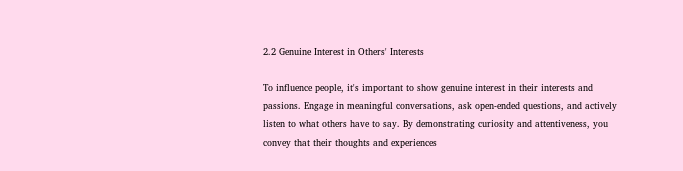2.2 Genuine Interest in Others' Interests

To influence people, it's important to show genuine interest in their interests and passions. Engage in meaningful conversations, ask open-ended questions, and actively listen to what others have to say. By demonstrating curiosity and attentiveness, you convey that their thoughts and experiences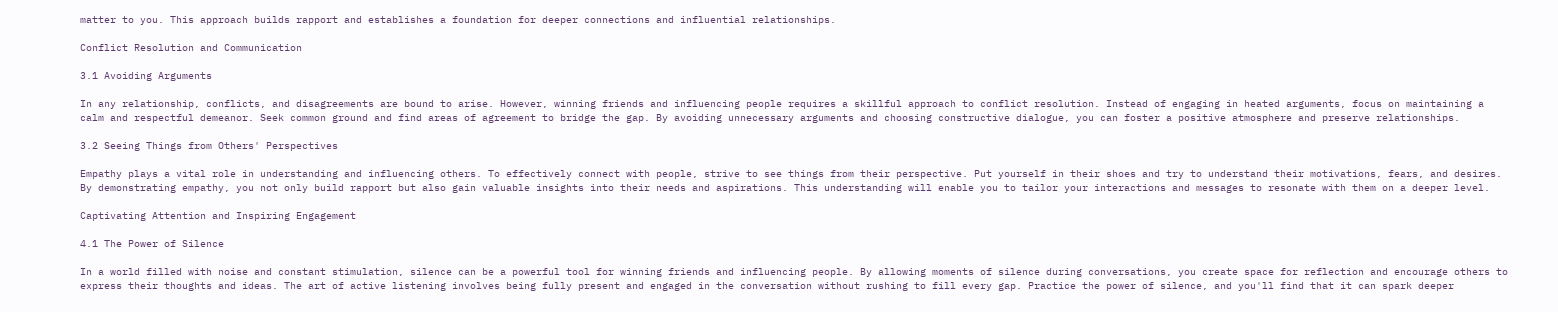matter to you. This approach builds rapport and establishes a foundation for deeper connections and influential relationships.

Conflict Resolution and Communication

3.1 Avoiding Arguments

In any relationship, conflicts, and disagreements are bound to arise. However, winning friends and influencing people requires a skillful approach to conflict resolution. Instead of engaging in heated arguments, focus on maintaining a calm and respectful demeanor. Seek common ground and find areas of agreement to bridge the gap. By avoiding unnecessary arguments and choosing constructive dialogue, you can foster a positive atmosphere and preserve relationships.

3.2 Seeing Things from Others' Perspectives

Empathy plays a vital role in understanding and influencing others. To effectively connect with people, strive to see things from their perspective. Put yourself in their shoes and try to understand their motivations, fears, and desires. By demonstrating empathy, you not only build rapport but also gain valuable insights into their needs and aspirations. This understanding will enable you to tailor your interactions and messages to resonate with them on a deeper level.

Captivating Attention and Inspiring Engagement

4.1 The Power of Silence

In a world filled with noise and constant stimulation, silence can be a powerful tool for winning friends and influencing people. By allowing moments of silence during conversations, you create space for reflection and encourage others to express their thoughts and ideas. The art of active listening involves being fully present and engaged in the conversation without rushing to fill every gap. Practice the power of silence, and you'll find that it can spark deeper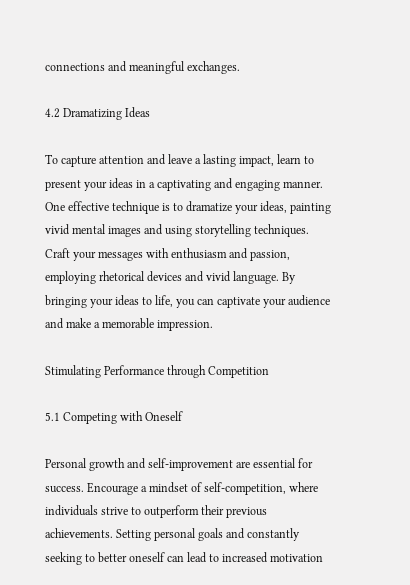connections and meaningful exchanges.

4.2 Dramatizing Ideas

To capture attention and leave a lasting impact, learn to present your ideas in a captivating and engaging manner. One effective technique is to dramatize your ideas, painting vivid mental images and using storytelling techniques. Craft your messages with enthusiasm and passion, employing rhetorical devices and vivid language. By bringing your ideas to life, you can captivate your audience and make a memorable impression.

Stimulating Performance through Competition

5.1 Competing with Oneself

Personal growth and self-improvement are essential for success. Encourage a mindset of self-competition, where individuals strive to outperform their previous achievements. Setting personal goals and constantly seeking to better oneself can lead to increased motivation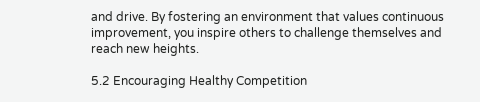and drive. By fostering an environment that values continuous improvement, you inspire others to challenge themselves and reach new heights.

5.2 Encouraging Healthy Competition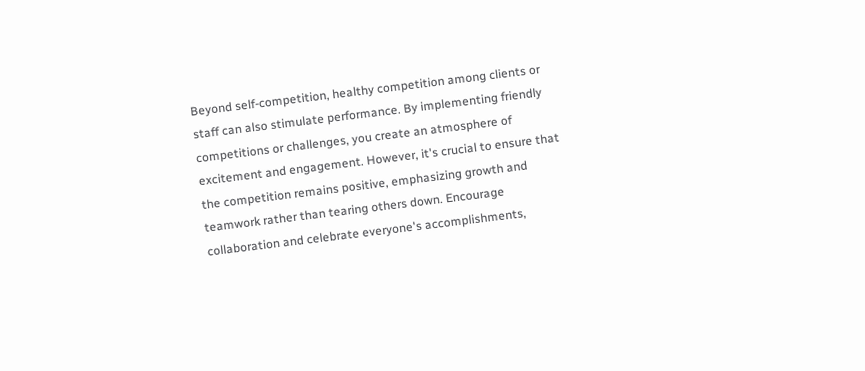Beyond self-competition, healthy competition among clients or staff can also stimulate performance. By implementing friendly competitions or challenges, you create an atmosphere of excitement and engagement. However, it's crucial to ensure that the competition remains positive, emphasizing growth and teamwork rather than tearing others down. Encourage collaboration and celebrate everyone's accomplishments,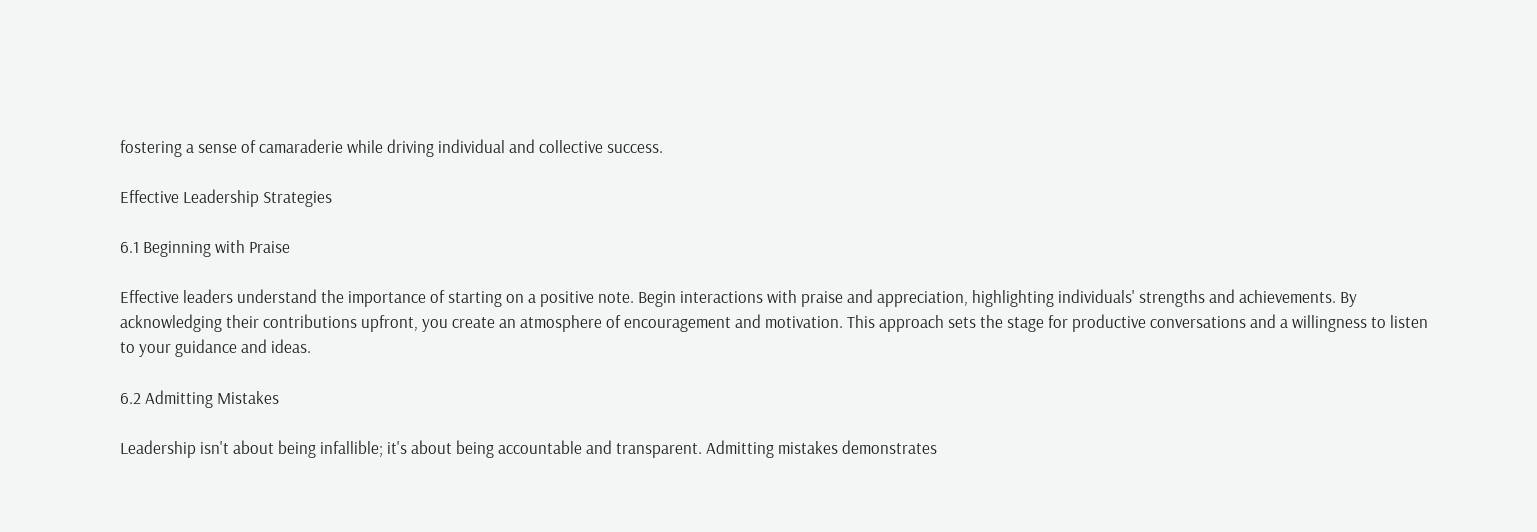fostering a sense of camaraderie while driving individual and collective success.

Effective Leadership Strategies

6.1 Beginning with Praise

Effective leaders understand the importance of starting on a positive note. Begin interactions with praise and appreciation, highlighting individuals' strengths and achievements. By acknowledging their contributions upfront, you create an atmosphere of encouragement and motivation. This approach sets the stage for productive conversations and a willingness to listen to your guidance and ideas.

6.2 Admitting Mistakes

Leadership isn't about being infallible; it's about being accountable and transparent. Admitting mistakes demonstrates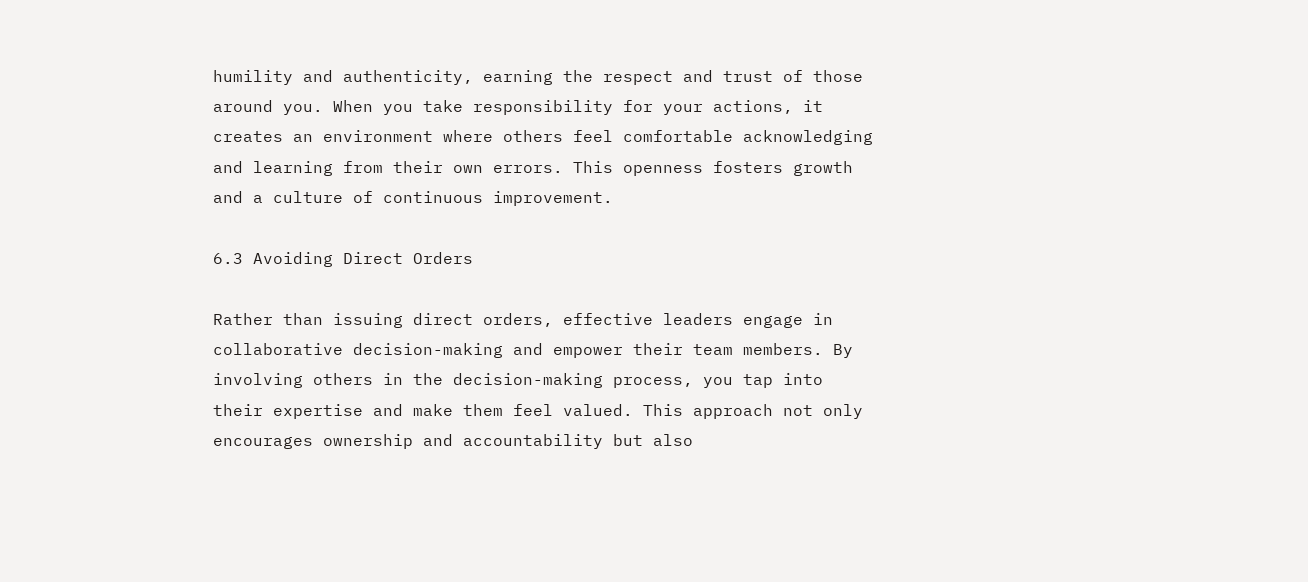humility and authenticity, earning the respect and trust of those around you. When you take responsibility for your actions, it creates an environment where others feel comfortable acknowledging and learning from their own errors. This openness fosters growth and a culture of continuous improvement.

6.3 Avoiding Direct Orders

Rather than issuing direct orders, effective leaders engage in collaborative decision-making and empower their team members. By involving others in the decision-making process, you tap into their expertise and make them feel valued. This approach not only encourages ownership and accountability but also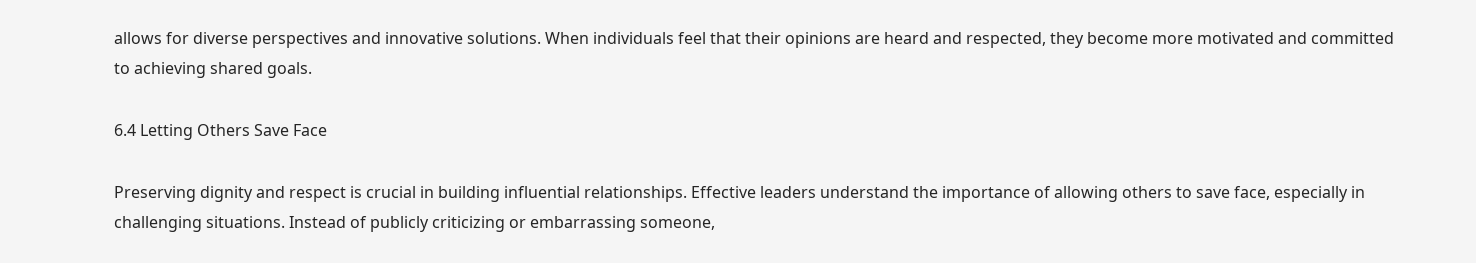allows for diverse perspectives and innovative solutions. When individuals feel that their opinions are heard and respected, they become more motivated and committed to achieving shared goals.

6.4 Letting Others Save Face

Preserving dignity and respect is crucial in building influential relationships. Effective leaders understand the importance of allowing others to save face, especially in challenging situations. Instead of publicly criticizing or embarrassing someone,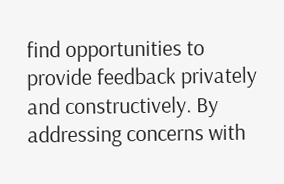find opportunities to provide feedback privately and constructively. By addressing concerns with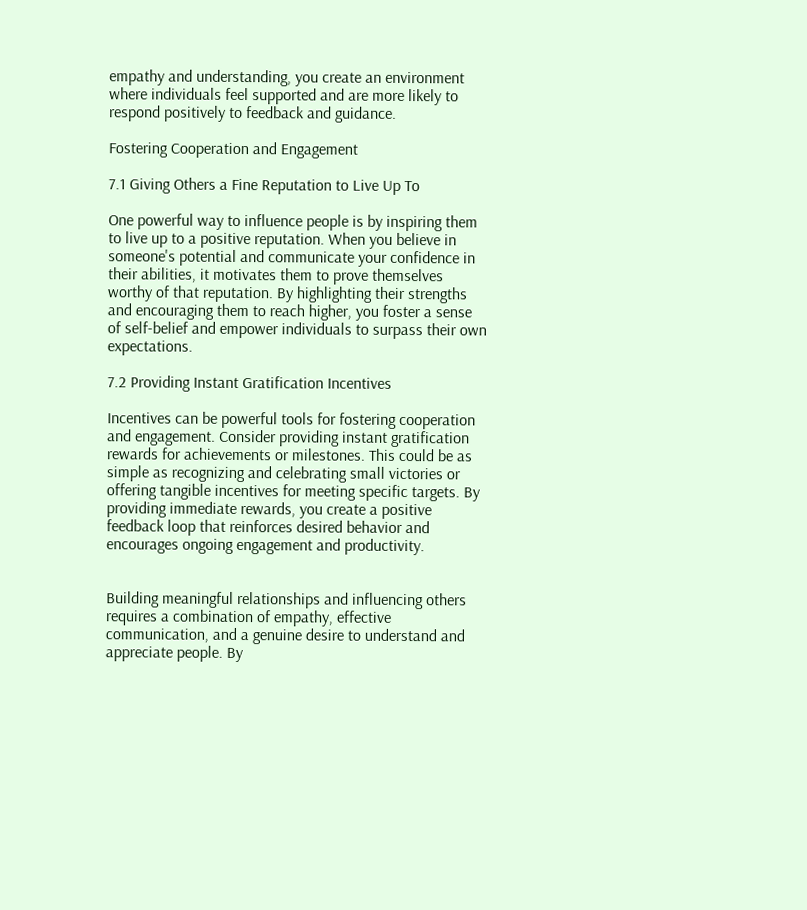empathy and understanding, you create an environment where individuals feel supported and are more likely to respond positively to feedback and guidance.

Fostering Cooperation and Engagement

7.1 Giving Others a Fine Reputation to Live Up To

One powerful way to influence people is by inspiring them to live up to a positive reputation. When you believe in someone's potential and communicate your confidence in their abilities, it motivates them to prove themselves worthy of that reputation. By highlighting their strengths and encouraging them to reach higher, you foster a sense of self-belief and empower individuals to surpass their own expectations.

7.2 Providing Instant Gratification Incentives

Incentives can be powerful tools for fostering cooperation and engagement. Consider providing instant gratification rewards for achievements or milestones. This could be as simple as recognizing and celebrating small victories or offering tangible incentives for meeting specific targets. By providing immediate rewards, you create a positive feedback loop that reinforces desired behavior and encourages ongoing engagement and productivity.


Building meaningful relationships and influencing others requires a combination of empathy, effective communication, and a genuine desire to understand and appreciate people. By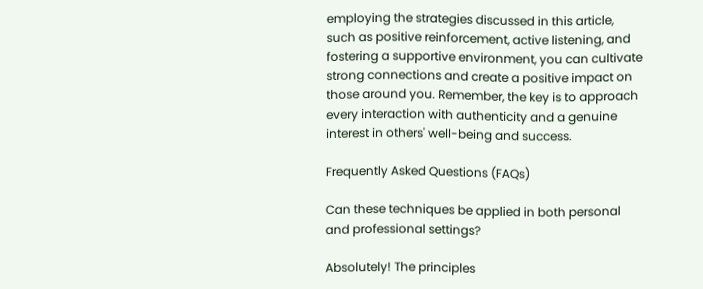employing the strategies discussed in this article, such as positive reinforcement, active listening, and fostering a supportive environment, you can cultivate strong connections and create a positive impact on those around you. Remember, the key is to approach every interaction with authenticity and a genuine interest in others' well-being and success.

Frequently Asked Questions (FAQs)

Can these techniques be applied in both personal and professional settings?

Absolutely! The principles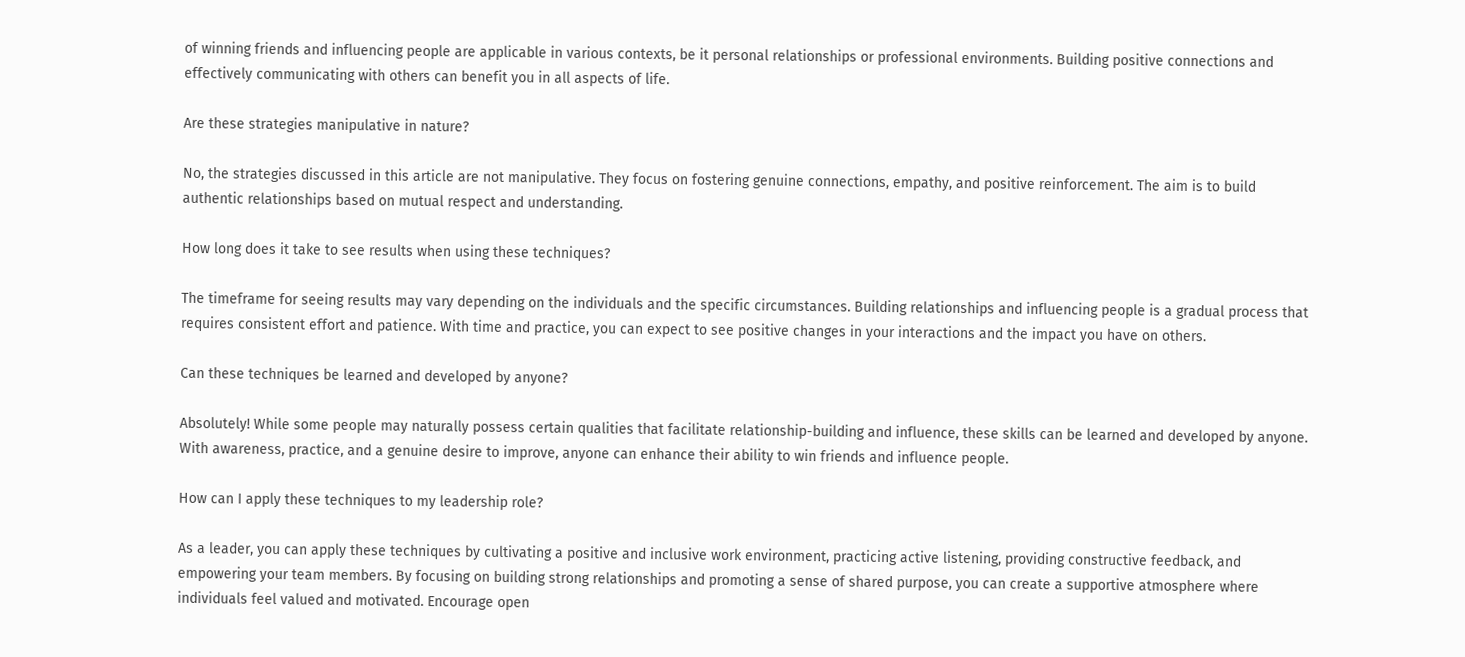of winning friends and influencing people are applicable in various contexts, be it personal relationships or professional environments. Building positive connections and effectively communicating with others can benefit you in all aspects of life.

Are these strategies manipulative in nature?

No, the strategies discussed in this article are not manipulative. They focus on fostering genuine connections, empathy, and positive reinforcement. The aim is to build authentic relationships based on mutual respect and understanding.

How long does it take to see results when using these techniques?

The timeframe for seeing results may vary depending on the individuals and the specific circumstances. Building relationships and influencing people is a gradual process that requires consistent effort and patience. With time and practice, you can expect to see positive changes in your interactions and the impact you have on others.

Can these techniques be learned and developed by anyone?

Absolutely! While some people may naturally possess certain qualities that facilitate relationship-building and influence, these skills can be learned and developed by anyone. With awareness, practice, and a genuine desire to improve, anyone can enhance their ability to win friends and influence people.

How can I apply these techniques to my leadership role?

As a leader, you can apply these techniques by cultivating a positive and inclusive work environment, practicing active listening, providing constructive feedback, and empowering your team members. By focusing on building strong relationships and promoting a sense of shared purpose, you can create a supportive atmosphere where individuals feel valued and motivated. Encourage open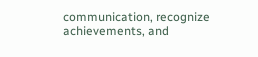communication, recognize achievements, and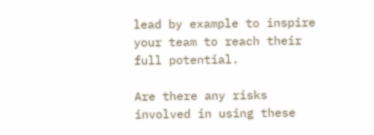lead by example to inspire your team to reach their full potential.

Are there any risks involved in using these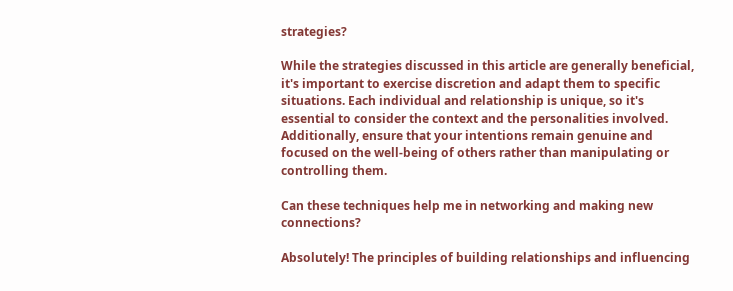strategies?

While the strategies discussed in this article are generally beneficial, it's important to exercise discretion and adapt them to specific situations. Each individual and relationship is unique, so it's essential to consider the context and the personalities involved. Additionally, ensure that your intentions remain genuine and focused on the well-being of others rather than manipulating or controlling them.

Can these techniques help me in networking and making new connections?

Absolutely! The principles of building relationships and influencing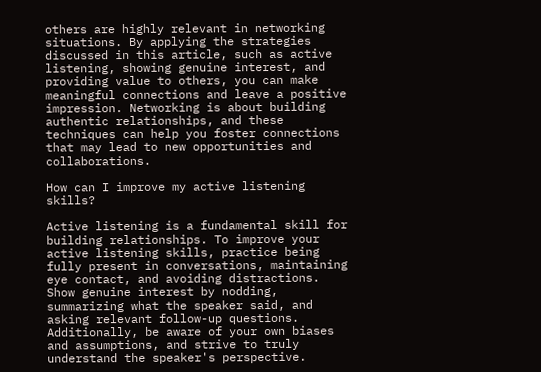others are highly relevant in networking situations. By applying the strategies discussed in this article, such as active listening, showing genuine interest, and providing value to others, you can make meaningful connections and leave a positive impression. Networking is about building authentic relationships, and these techniques can help you foster connections that may lead to new opportunities and collaborations.

How can I improve my active listening skills?

Active listening is a fundamental skill for building relationships. To improve your active listening skills, practice being fully present in conversations, maintaining eye contact, and avoiding distractions. Show genuine interest by nodding, summarizing what the speaker said, and asking relevant follow-up questions. Additionally, be aware of your own biases and assumptions, and strive to truly understand the speaker's perspective.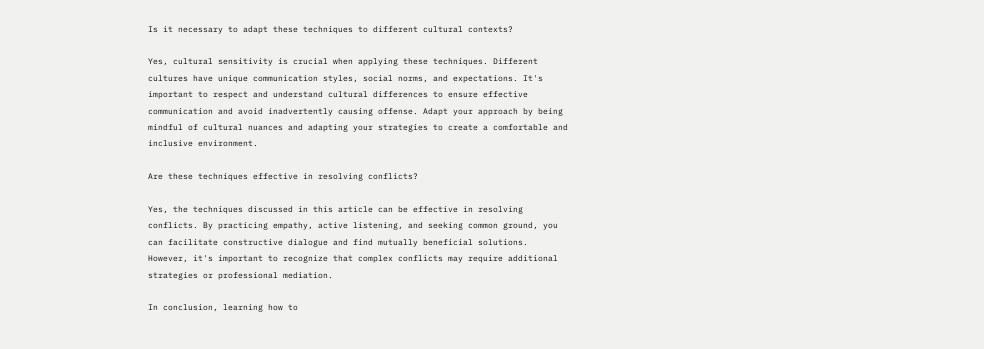Is it necessary to adapt these techniques to different cultural contexts?

Yes, cultural sensitivity is crucial when applying these techniques. Different cultures have unique communication styles, social norms, and expectations. It's important to respect and understand cultural differences to ensure effective communication and avoid inadvertently causing offense. Adapt your approach by being mindful of cultural nuances and adapting your strategies to create a comfortable and inclusive environment.

Are these techniques effective in resolving conflicts?

Yes, the techniques discussed in this article can be effective in resolving conflicts. By practicing empathy, active listening, and seeking common ground, you can facilitate constructive dialogue and find mutually beneficial solutions. However, it's important to recognize that complex conflicts may require additional strategies or professional mediation.

In conclusion, learning how to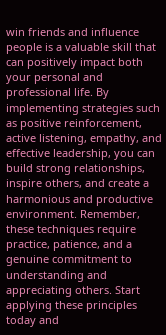win friends and influence people is a valuable skill that can positively impact both your personal and professional life. By implementing strategies such as positive reinforcement, active listening, empathy, and effective leadership, you can build strong relationships, inspire others, and create a harmonious and productive environment. Remember, these techniques require practice, patience, and a genuine commitment to understanding and appreciating others. Start applying these principles today and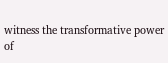witness the transformative power of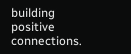building positive connections.